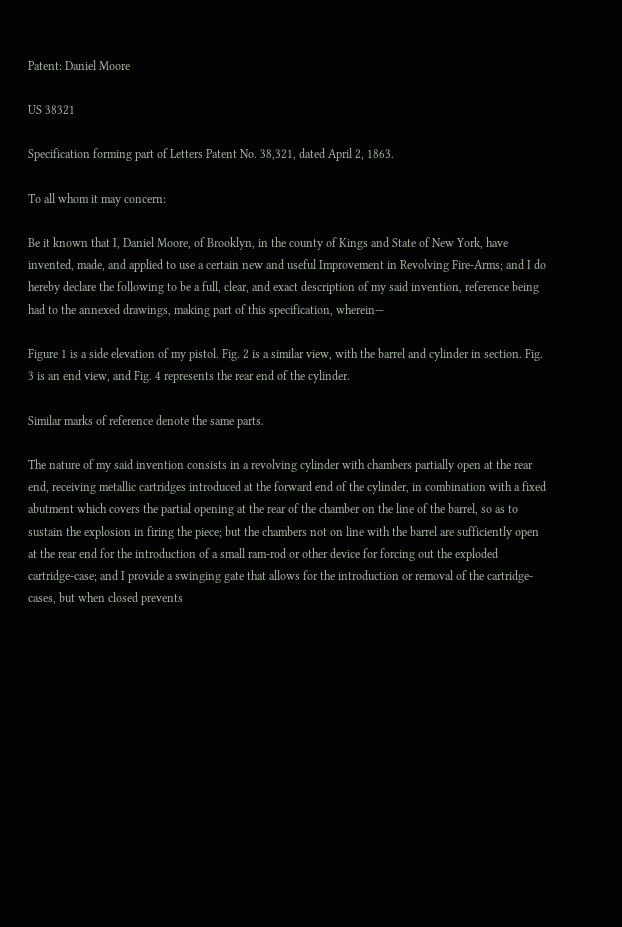Patent: Daniel Moore

US 38321

Specification forming part of Letters Patent No. 38,321, dated April 2, 1863.

To all whom it may concern:

Be it known that I, Daniel Moore, of Brooklyn, in the county of Kings and State of New York, have invented, made, and applied to use a certain new and useful Improvement in Revolving Fire-Arms; and I do hereby declare the following to be a full, clear, and exact description of my said invention, reference being had to the annexed drawings, making part of this specification, wherein—

Figure 1 is a side elevation of my pistol. Fig. 2 is a similar view, with the barrel and cylinder in section. Fig. 3 is an end view, and Fig. 4 represents the rear end of the cylinder.

Similar marks of reference denote the same parts.

The nature of my said invention consists in a revolving cylinder with chambers partially open at the rear end, receiving metallic cartridges introduced at the forward end of the cylinder, in combination with a fixed abutment which covers the partial opening at the rear of the chamber on the line of the barrel, so as to sustain the explosion in firing the piece; but the chambers not on line with the barrel are sufficiently open at the rear end for the introduction of a small ram-rod or other device for forcing out the exploded cartridge-case; and I provide a swinging gate that allows for the introduction or removal of the cartridge-cases, but when closed prevents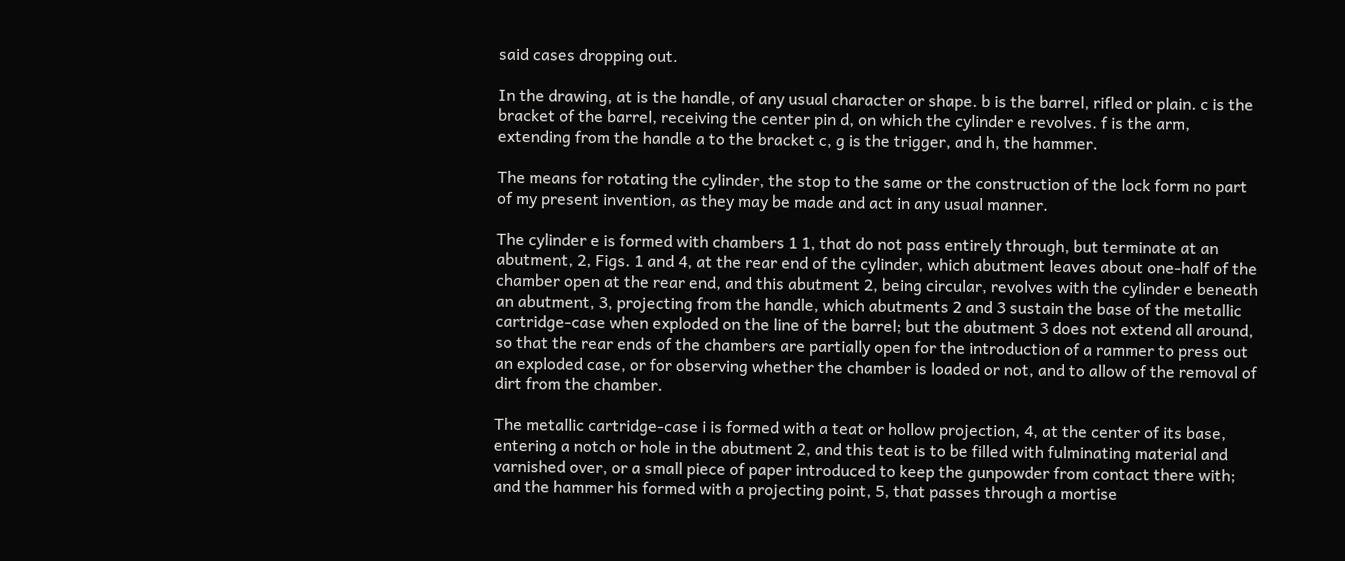said cases dropping out.

In the drawing, at is the handle, of any usual character or shape. b is the barrel, rifled or plain. c is the bracket of the barrel, receiving the center pin d, on which the cylinder e revolves. f is the arm, extending from the handle a to the bracket c, g is the trigger, and h, the hammer.

The means for rotating the cylinder, the stop to the same or the construction of the lock form no part of my present invention, as they may be made and act in any usual manner.

The cylinder e is formed with chambers 1 1, that do not pass entirely through, but terminate at an abutment, 2, Figs. 1 and 4, at the rear end of the cylinder, which abutment leaves about one-half of the chamber open at the rear end, and this abutment 2, being circular, revolves with the cylinder e beneath an abutment, 3, projecting from the handle, which abutments 2 and 3 sustain the base of the metallic cartridge-case when exploded on the line of the barrel; but the abutment 3 does not extend all around, so that the rear ends of the chambers are partially open for the introduction of a rammer to press out an exploded case, or for observing whether the chamber is loaded or not, and to allow of the removal of dirt from the chamber.

The metallic cartridge-case i is formed with a teat or hollow projection, 4, at the center of its base, entering a notch or hole in the abutment 2, and this teat is to be filled with fulminating material and varnished over, or a small piece of paper introduced to keep the gunpowder from contact there with; and the hammer his formed with a projecting point, 5, that passes through a mortise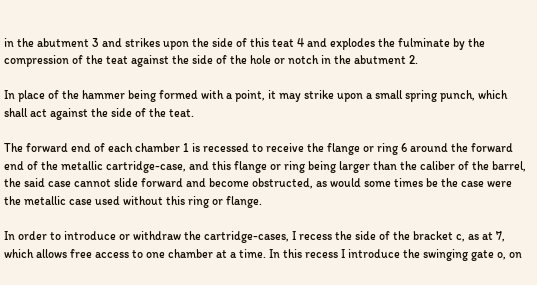in the abutment 3 and strikes upon the side of this teat 4 and explodes the fulminate by the compression of the teat against the side of the hole or notch in the abutment 2.

In place of the hammer being formed with a point, it may strike upon a small spring punch, which shall act against the side of the teat.

The forward end of each chamber 1 is recessed to receive the flange or ring 6 around the forward end of the metallic cartridge-case, and this flange or ring being larger than the caliber of the barrel, the said case cannot slide forward and become obstructed, as would some times be the case were the metallic case used without this ring or flange.

In order to introduce or withdraw the cartridge-cases, I recess the side of the bracket c, as at 7, which allows free access to one chamber at a time. In this recess I introduce the swinging gate o, on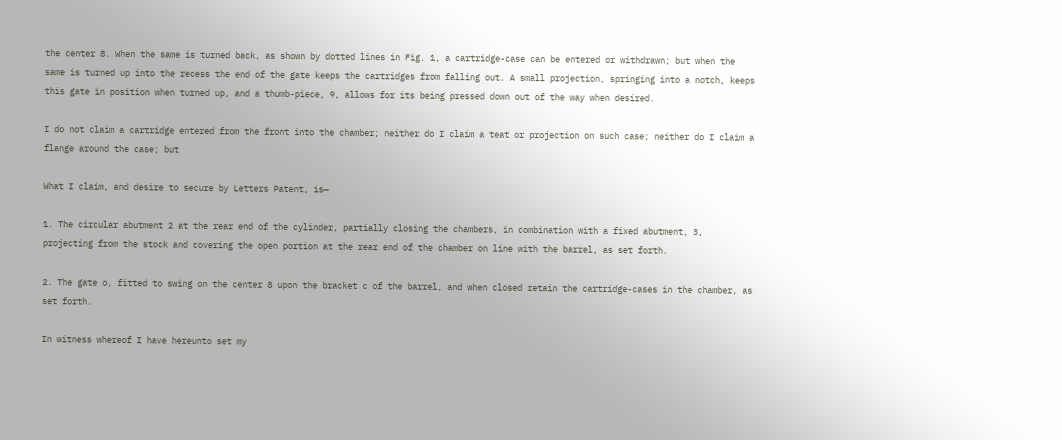the center 8. When the same is turned back, as shown by dotted lines in Fig. 1, a cartridge-case can be entered or withdrawn; but when the same is turned up into the recess the end of the gate keeps the cartridges from falling out. A small projection, springing into a notch, keeps this gate in position when turned up, and a thumb-piece, 9, allows for its being pressed down out of the way when desired.

I do not claim a cartridge entered from the front into the chamber; neither do I claim a teat or projection on such case; neither do I claim a flange around the case; but

What I claim, and desire to secure by Letters Patent, is—

1. The circular abutment 2 at the rear end of the cylinder, partially closing the chambers, in combination with a fixed abutment, 3, projecting from the stock and covering the open portion at the rear end of the chamber on line with the barrel, as set forth.

2. The gate o, fitted to swing on the center 8 upon the bracket c of the barrel, and when closed retain the cartridge-cases in the chamber, as set forth.

In witness whereof I have hereunto set my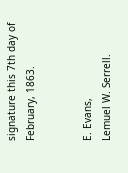signature this 7th day of February, 1863.


E. Evans,
Lemuel W. Serrell.